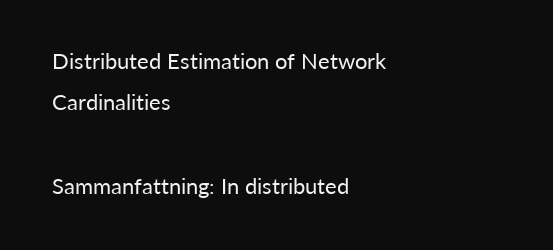Distributed Estimation of Network Cardinalities

Sammanfattning: In distributed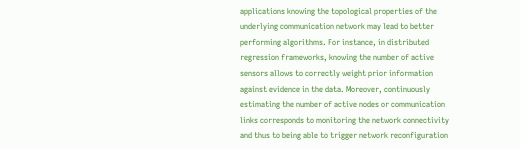applications knowing the topological properties of the underlying communication network may lead to better performing algorithms. For instance, in distributed regression frameworks, knowing the number of active sensors allows to correctly weight prior information against evidence in the data. Moreover, continuously estimating the number of active nodes or communication links corresponds to monitoring the network connectivity and thus to being able to trigger network reconfiguration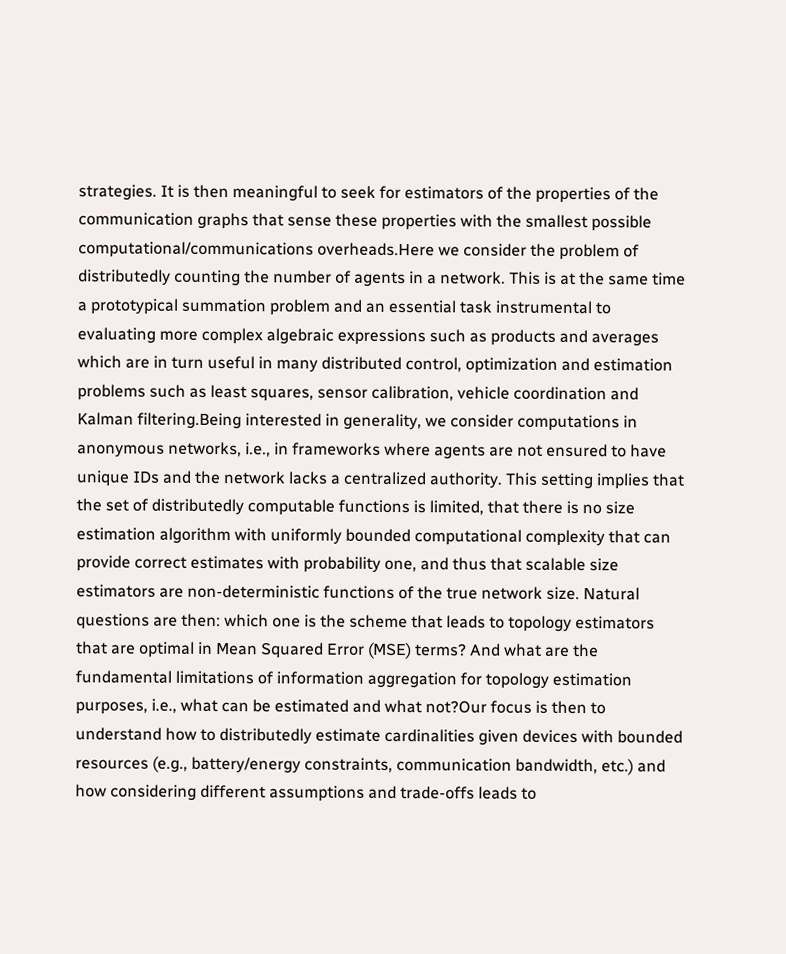strategies. It is then meaningful to seek for estimators of the properties of the communication graphs that sense these properties with the smallest possible computational/communications overheads.Here we consider the problem of distributedly counting the number of agents in a network. This is at the same time a prototypical summation problem and an essential task instrumental to evaluating more complex algebraic expressions such as products and averages which are in turn useful in many distributed control, optimization and estimation problems such as least squares, sensor calibration, vehicle coordination and Kalman filtering.Being interested in generality, we consider computations in anonymous networks, i.e., in frameworks where agents are not ensured to have unique IDs and the network lacks a centralized authority. This setting implies that the set of distributedly computable functions is limited, that there is no size estimation algorithm with uniformly bounded computational complexity that can provide correct estimates with probability one, and thus that scalable size estimators are non-deterministic functions of the true network size. Natural questions are then: which one is the scheme that leads to topology estimators that are optimal in Mean Squared Error (MSE) terms? And what are the fundamental limitations of information aggregation for topology estimation purposes, i.e., what can be estimated and what not?Our focus is then to understand how to distributedly estimate cardinalities given devices with bounded resources (e.g., battery/energy constraints, communication bandwidth, etc.) and how considering different assumptions and trade-offs leads to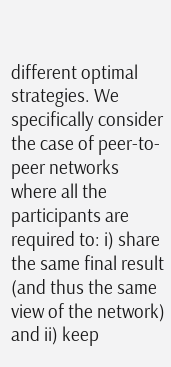different optimal strategies. We specifically consider the case of peer-to-peer networks where all the participants are required to: i) share the same final result (and thus the same view of the network) and ii) keep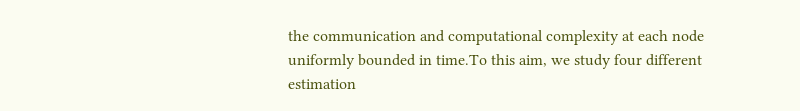the communication and computational complexity at each node uniformly bounded in time.To this aim, we study four different estimation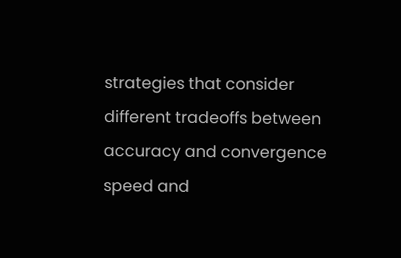strategies that consider different tradeoffs between accuracy and convergence speed and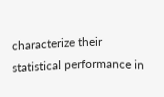characterize their statistical performance in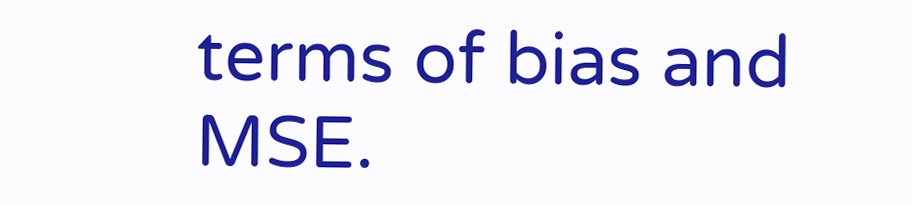terms of bias and MSE.